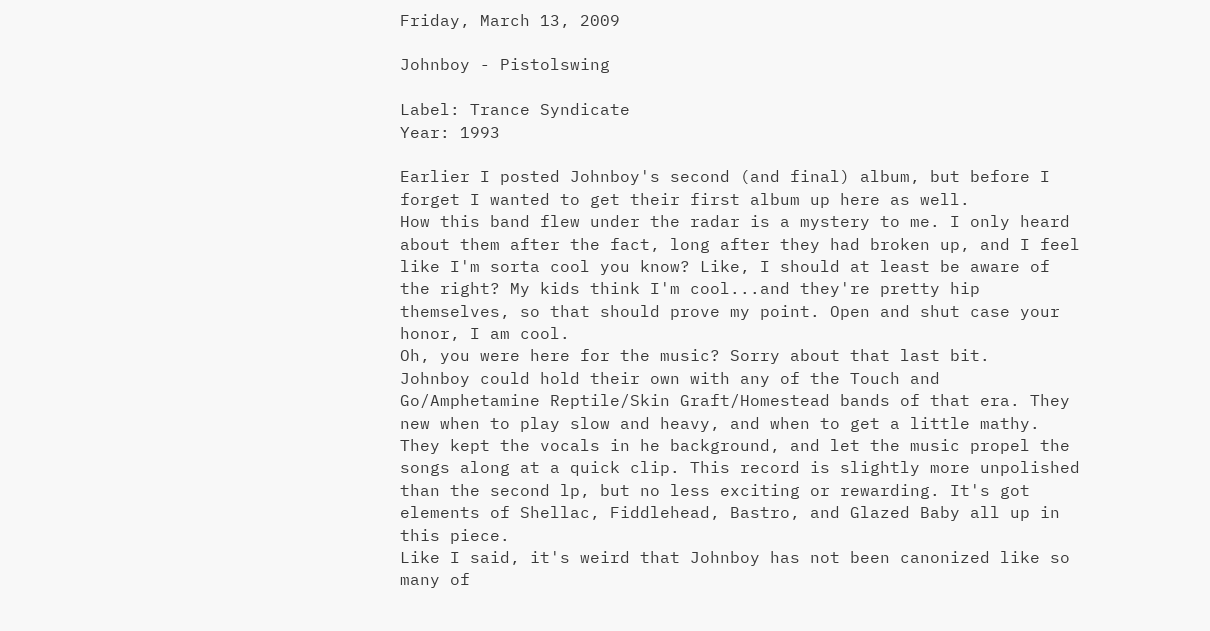Friday, March 13, 2009

Johnboy - Pistolswing

Label: Trance Syndicate
Year: 1993

Earlier I posted Johnboy's second (and final) album, but before I forget I wanted to get their first album up here as well.
How this band flew under the radar is a mystery to me. I only heard about them after the fact, long after they had broken up, and I feel like I'm sorta cool you know? Like, I should at least be aware of the right? My kids think I'm cool...and they're pretty hip themselves, so that should prove my point. Open and shut case your honor, I am cool.
Oh, you were here for the music? Sorry about that last bit.
Johnboy could hold their own with any of the Touch and Go/Amphetamine Reptile/Skin Graft/Homestead bands of that era. They new when to play slow and heavy, and when to get a little mathy. They kept the vocals in he background, and let the music propel the songs along at a quick clip. This record is slightly more unpolished than the second lp, but no less exciting or rewarding. It's got elements of Shellac, Fiddlehead, Bastro, and Glazed Baby all up in this piece.
Like I said, it's weird that Johnboy has not been canonized like so many of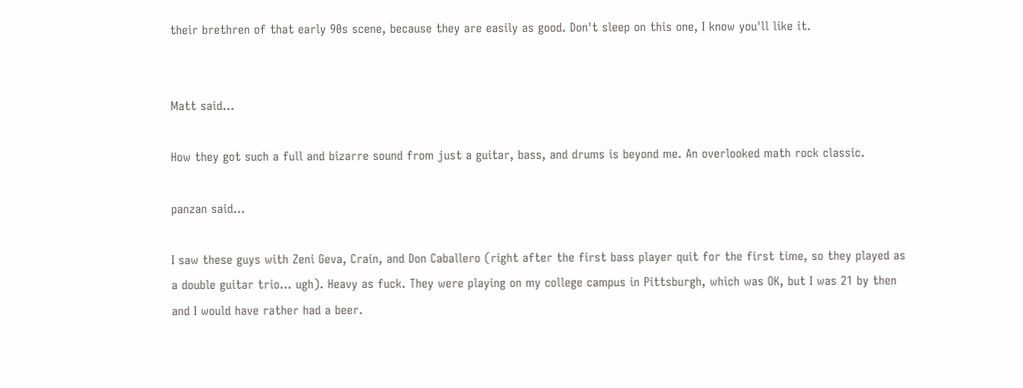their brethren of that early 90s scene, because they are easily as good. Don't sleep on this one, I know you'll like it.


Matt said...

How they got such a full and bizarre sound from just a guitar, bass, and drums is beyond me. An overlooked math rock classic.

panzan said...

I saw these guys with Zeni Geva, Crain, and Don Caballero (right after the first bass player quit for the first time, so they played as a double guitar trio... ugh). Heavy as fuck. They were playing on my college campus in Pittsburgh, which was OK, but I was 21 by then and I would have rather had a beer.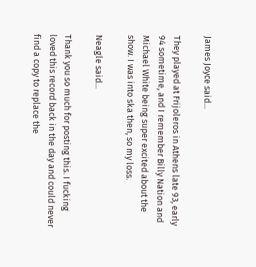James Joyce said...

They played at Frijoleros in Athens late 93, early 94 sometime, and I remember Billy Nation and Michael White being super excited about the show. I was into ska then, so my loss.

Neagle said...

Thank you so much for posting this. I fucking loved this record back in the day and could never find a copy to replace the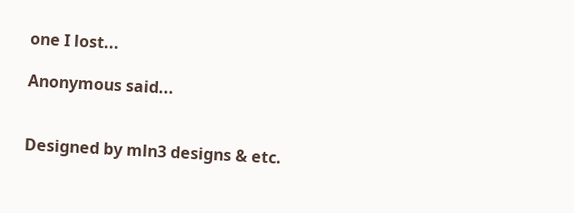one I lost...

Anonymous said...


Designed by mln3 designs & etc.